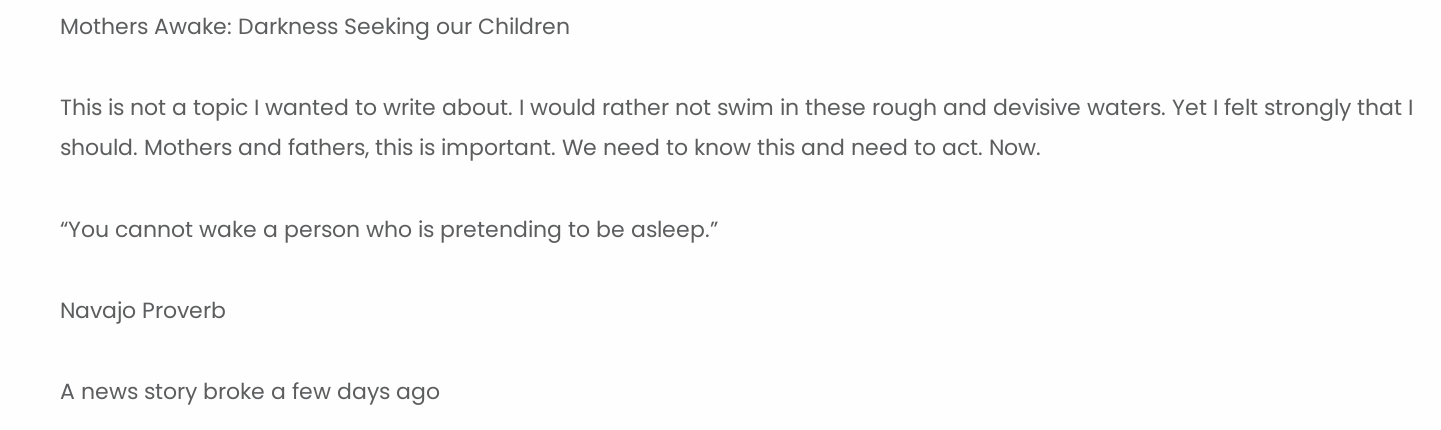Mothers Awake: Darkness Seeking our Children

This is not a topic I wanted to write about. I would rather not swim in these rough and devisive waters. Yet I felt strongly that I should. Mothers and fathers, this is important. We need to know this and need to act. Now.

“You cannot wake a person who is pretending to be asleep.”

Navajo Proverb

A news story broke a few days ago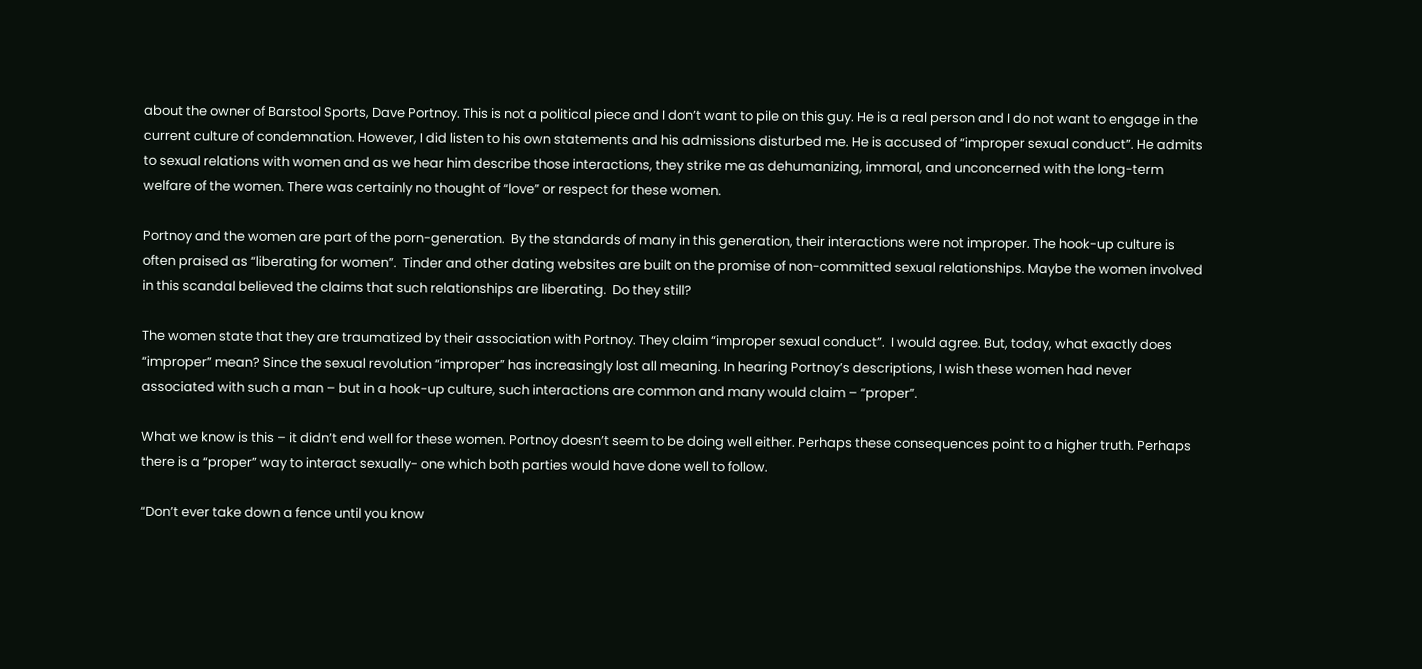about the owner of Barstool Sports, Dave Portnoy. This is not a political piece and I don’t want to pile on this guy. He is a real person and I do not want to engage in the current culture of condemnation. However, I did listen to his own statements and his admissions disturbed me. He is accused of “improper sexual conduct”. He admits to sexual relations with women and as we hear him describe those interactions, they strike me as dehumanizing, immoral, and unconcerned with the long-term welfare of the women. There was certainly no thought of “love” or respect for these women.

Portnoy and the women are part of the porn-generation.  By the standards of many in this generation, their interactions were not improper. The hook-up culture is often praised as “liberating for women”.  Tinder and other dating websites are built on the promise of non-committed sexual relationships. Maybe the women involved in this scandal believed the claims that such relationships are liberating.  Do they still?

The women state that they are traumatized by their association with Portnoy. They claim “improper sexual conduct”.  I would agree. But, today, what exactly does “improper” mean? Since the sexual revolution “improper” has increasingly lost all meaning. In hearing Portnoy’s descriptions, I wish these women had never associated with such a man – but in a hook-up culture, such interactions are common and many would claim – “proper”.

What we know is this – it didn’t end well for these women. Portnoy doesn’t seem to be doing well either. Perhaps these consequences point to a higher truth. Perhaps there is a “proper” way to interact sexually- one which both parties would have done well to follow.

“Don’t ever take down a fence until you know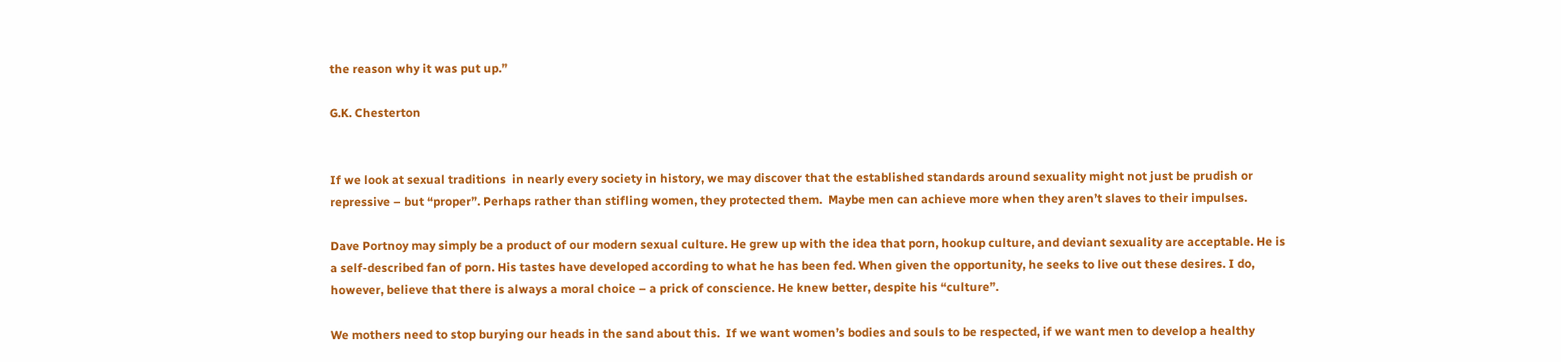the reason why it was put up.”

G.K. Chesterton


If we look at sexual traditions  in nearly every society in history, we may discover that the established standards around sexuality might not just be prudish or repressive – but “proper”. Perhaps rather than stifling women, they protected them.  Maybe men can achieve more when they aren’t slaves to their impulses.

Dave Portnoy may simply be a product of our modern sexual culture. He grew up with the idea that porn, hookup culture, and deviant sexuality are acceptable. He is a self-described fan of porn. His tastes have developed according to what he has been fed. When given the opportunity, he seeks to live out these desires. I do, however, believe that there is always a moral choice – a prick of conscience. He knew better, despite his “culture”.

We mothers need to stop burying our heads in the sand about this.  If we want women’s bodies and souls to be respected, if we want men to develop a healthy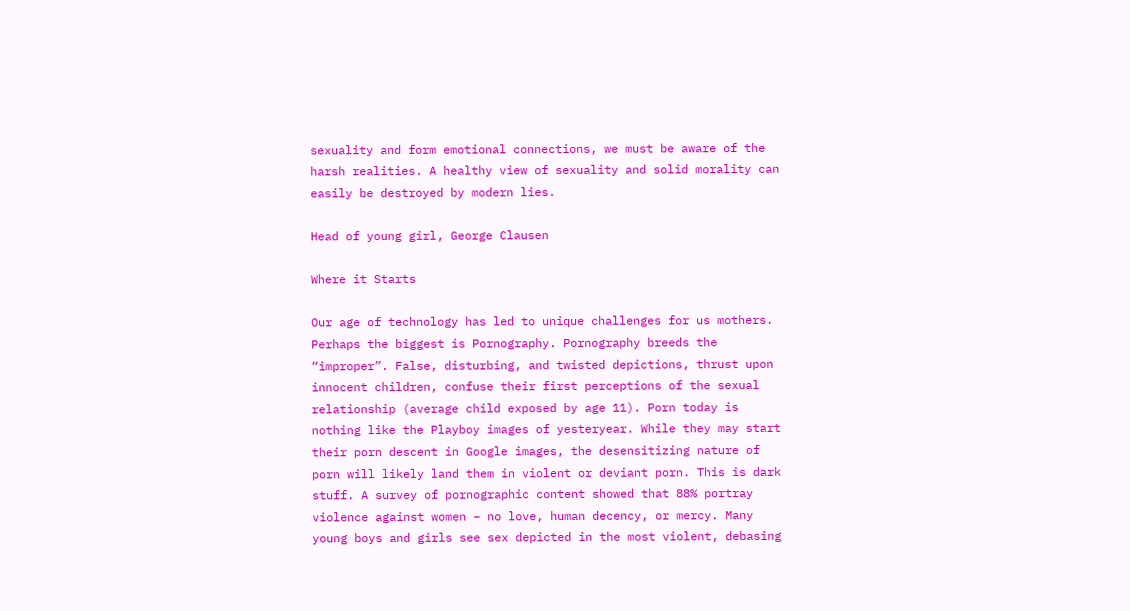sexuality and form emotional connections, we must be aware of the harsh realities. A healthy view of sexuality and solid morality can easily be destroyed by modern lies.

Head of young girl, George Clausen

Where it Starts

Our age of technology has led to unique challenges for us mothers. Perhaps the biggest is Pornography. Pornography breeds the “improper”. False, disturbing, and twisted depictions, thrust upon innocent children, confuse their first perceptions of the sexual relationship (average child exposed by age 11). Porn today is nothing like the Playboy images of yesteryear. While they may start their porn descent in Google images, the desensitizing nature of porn will likely land them in violent or deviant porn. This is dark stuff. A survey of pornographic content showed that 88% portray violence against women – no love, human decency, or mercy. Many young boys and girls see sex depicted in the most violent, debasing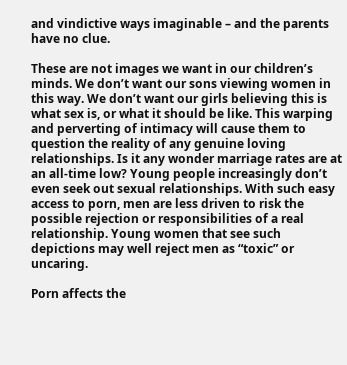and vindictive ways imaginable – and the parents have no clue.

These are not images we want in our children’s minds. We don’t want our sons viewing women in this way. We don’t want our girls believing this is what sex is, or what it should be like. This warping and perverting of intimacy will cause them to question the reality of any genuine loving relationships. Is it any wonder marriage rates are at an all-time low? Young people increasingly don’t even seek out sexual relationships. With such easy access to porn, men are less driven to risk the possible rejection or responsibilities of a real relationship. Young women that see such depictions may well reject men as “toxic” or uncaring.

Porn affects the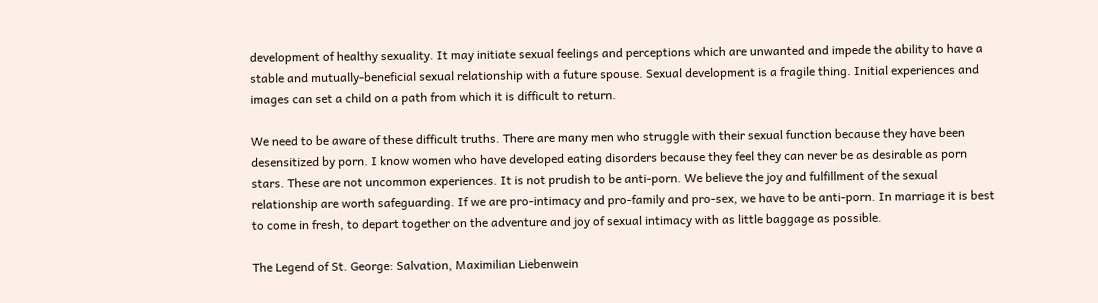development of healthy sexuality. It may initiate sexual feelings and perceptions which are unwanted and impede the ability to have a stable and mutually-beneficial sexual relationship with a future spouse. Sexual development is a fragile thing. Initial experiences and images can set a child on a path from which it is difficult to return.

We need to be aware of these difficult truths. There are many men who struggle with their sexual function because they have been desensitized by porn. I know women who have developed eating disorders because they feel they can never be as desirable as porn stars. These are not uncommon experiences. It is not prudish to be anti-porn. We believe the joy and fulfillment of the sexual relationship are worth safeguarding. If we are pro-intimacy and pro-family and pro-sex, we have to be anti-porn. In marriage it is best to come in fresh, to depart together on the adventure and joy of sexual intimacy with as little baggage as possible.

The Legend of St. George: Salvation, Maximilian Liebenwein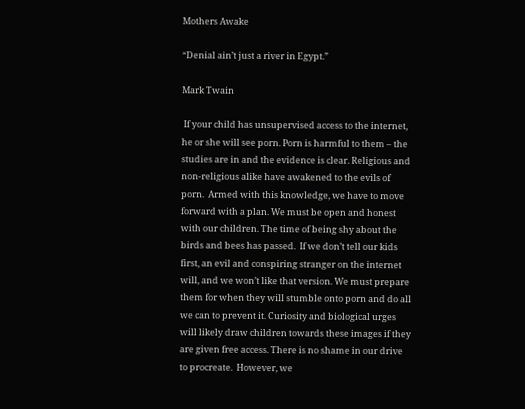Mothers Awake

“Denial ain’t just a river in Egypt.”

Mark Twain

 If your child has unsupervised access to the internet, he or she will see porn. Porn is harmful to them – the studies are in and the evidence is clear. Religious and non-religious alike have awakened to the evils of porn.  Armed with this knowledge, we have to move forward with a plan. We must be open and honest with our children. The time of being shy about the birds and bees has passed.  If we don’t tell our kids first, an evil and conspiring stranger on the internet will, and we won’t like that version. We must prepare them for when they will stumble onto porn and do all we can to prevent it. Curiosity and biological urges will likely draw children towards these images if they are given free access. There is no shame in our drive to procreate.  However, we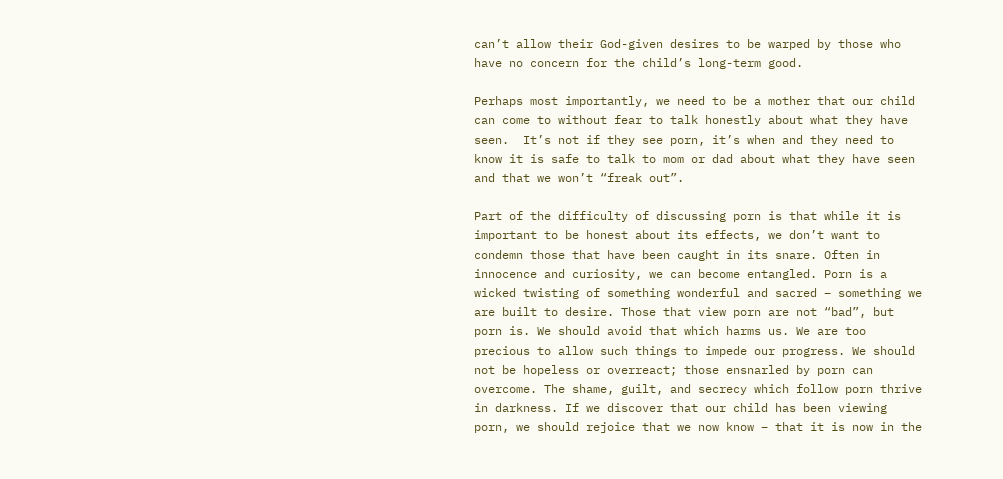can’t allow their God-given desires to be warped by those who have no concern for the child’s long-term good.

Perhaps most importantly, we need to be a mother that our child can come to without fear to talk honestly about what they have seen.  It’s not if they see porn, it’s when and they need to know it is safe to talk to mom or dad about what they have seen and that we won’t “freak out”.

Part of the difficulty of discussing porn is that while it is important to be honest about its effects, we don’t want to condemn those that have been caught in its snare. Often in innocence and curiosity, we can become entangled. Porn is a wicked twisting of something wonderful and sacred – something we are built to desire. Those that view porn are not “bad”, but porn is. We should avoid that which harms us. We are too precious to allow such things to impede our progress. We should not be hopeless or overreact; those ensnarled by porn can overcome. The shame, guilt, and secrecy which follow porn thrive in darkness. If we discover that our child has been viewing porn, we should rejoice that we now know – that it is now in the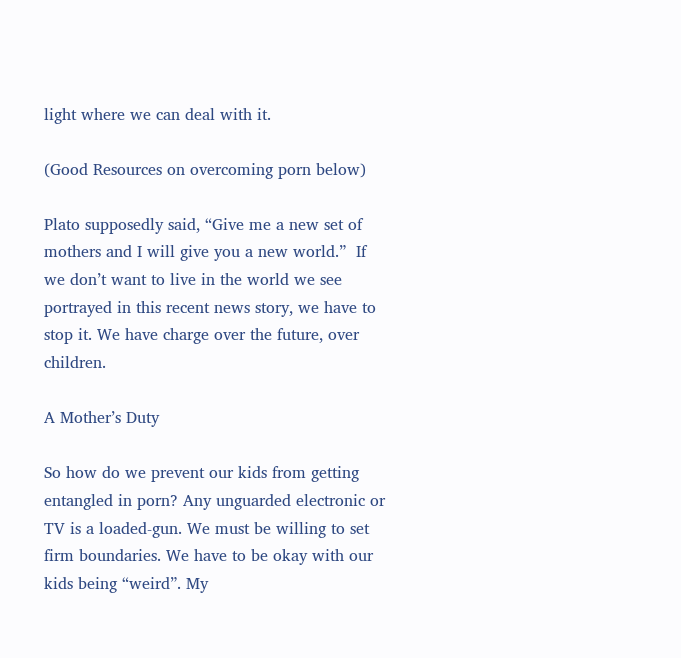light where we can deal with it.

(Good Resources on overcoming porn below)

Plato supposedly said, “Give me a new set of mothers and I will give you a new world.”  If we don’t want to live in the world we see portrayed in this recent news story, we have to stop it. We have charge over the future, over children.

A Mother’s Duty

So how do we prevent our kids from getting entangled in porn? Any unguarded electronic or TV is a loaded-gun. We must be willing to set firm boundaries. We have to be okay with our kids being “weird”. My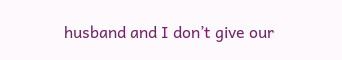husband and I don’t give our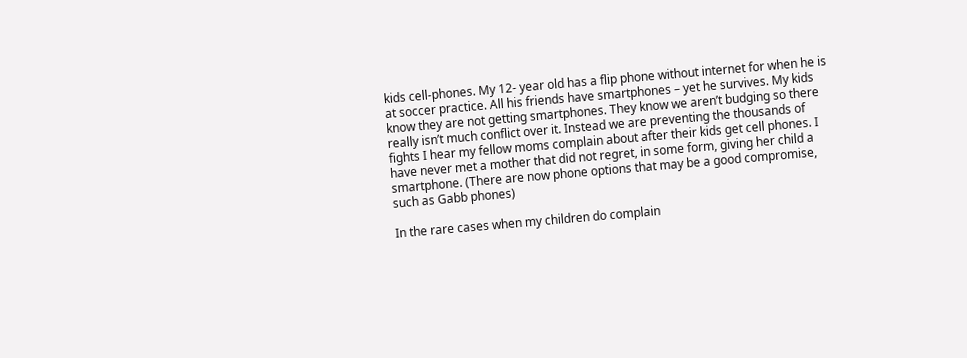kids cell-phones. My 12- year old has a flip phone without internet for when he is at soccer practice. All his friends have smartphones – yet he survives. My kids know they are not getting smartphones. They know we aren’t budging so there really isn’t much conflict over it. Instead we are preventing the thousands of fights I hear my fellow moms complain about after their kids get cell phones. I have never met a mother that did not regret, in some form, giving her child a smartphone. (There are now phone options that may be a good compromise, such as Gabb phones)

In the rare cases when my children do complain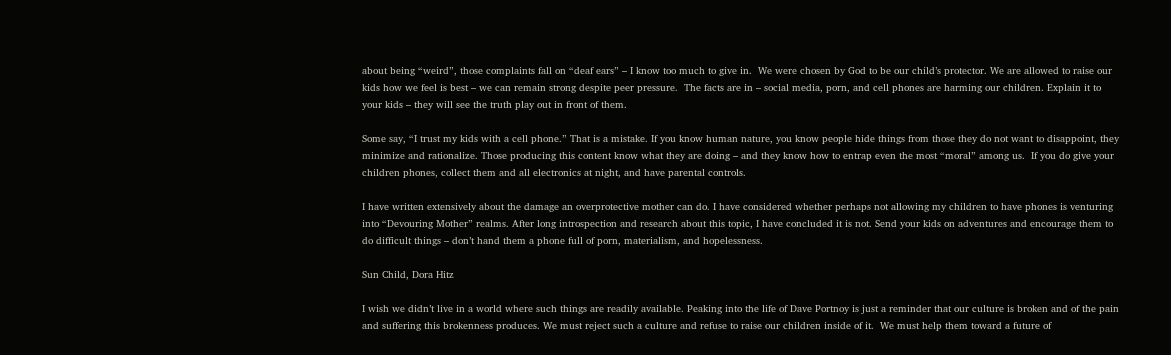about being “weird”, those complaints fall on “deaf ears” – I know too much to give in.  We were chosen by God to be our child’s protector. We are allowed to raise our kids how we feel is best – we can remain strong despite peer pressure.  The facts are in – social media, porn, and cell phones are harming our children. Explain it to your kids – they will see the truth play out in front of them.

Some say, “I trust my kids with a cell phone.” That is a mistake. If you know human nature, you know people hide things from those they do not want to disappoint, they  minimize and rationalize. Those producing this content know what they are doing – and they know how to entrap even the most “moral” among us.  If you do give your children phones, collect them and all electronics at night, and have parental controls.

I have written extensively about the damage an overprotective mother can do. I have considered whether perhaps not allowing my children to have phones is venturing into “Devouring Mother” realms. After long introspection and research about this topic, I have concluded it is not. Send your kids on adventures and encourage them to do difficult things – don’t hand them a phone full of porn, materialism, and hopelessness.

Sun Child, Dora Hitz

I wish we didn’t live in a world where such things are readily available. Peaking into the life of Dave Portnoy is just a reminder that our culture is broken and of the pain and suffering this brokenness produces. We must reject such a culture and refuse to raise our children inside of it.  We must help them toward a future of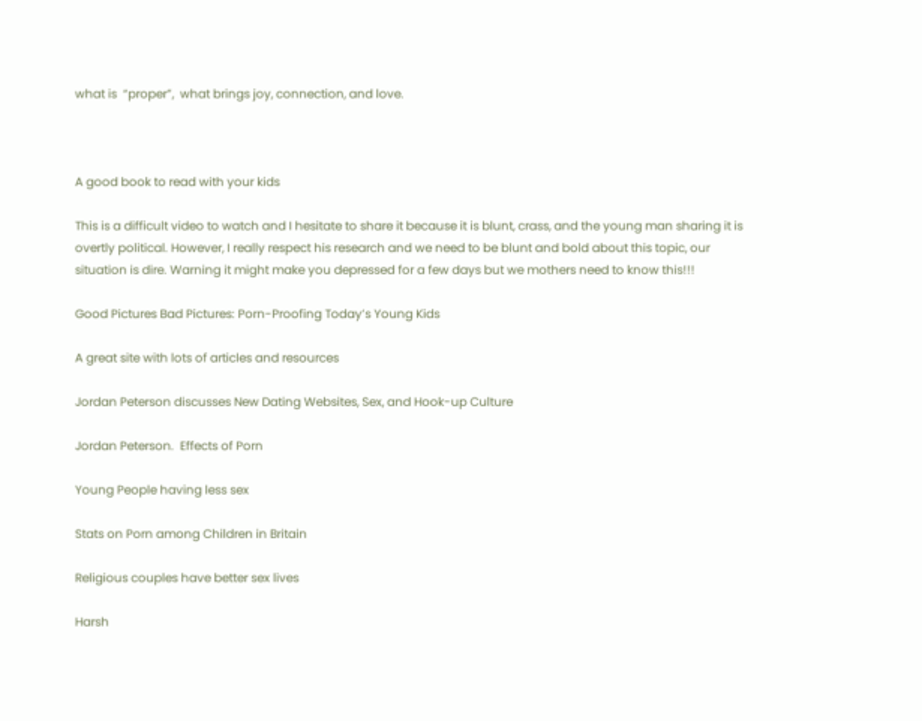what is  “proper”,  what brings joy, connection, and love.



A good book to read with your kids

This is a difficult video to watch and I hesitate to share it because it is blunt, crass, and the young man sharing it is overtly political. However, I really respect his research and we need to be blunt and bold about this topic, our situation is dire. Warning it might make you depressed for a few days but we mothers need to know this!!!

Good Pictures Bad Pictures: Porn-Proofing Today’s Young Kids

A great site with lots of articles and resources

Jordan Peterson discusses New Dating Websites, Sex, and Hook-up Culture

Jordan Peterson.  Effects of Porn

Young People having less sex

Stats on Porn among Children in Britain

Religious couples have better sex lives

Harsh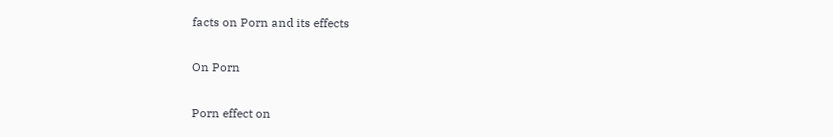facts on Porn and its effects

On Porn

Porn effect on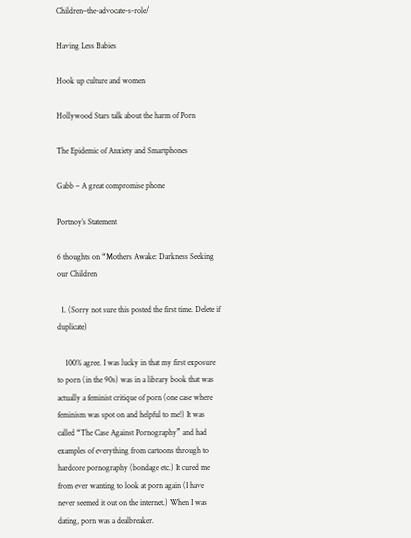Children–the-advocate-s-role/

Having Less Babies

Hook up culture and women

Hollywood Stars talk about the harm of Porn

The Epidemic of Anxiety and Smartphones

Gabb – A great compromise phone

Portnoy’s Statement

6 thoughts on “Mothers Awake: Darkness Seeking our Children

  1. (Sorry not sure this posted the first time. Delete if duplicate)

    100% agree. I was lucky in that my first exposure to porn (in the 90s) was in a library book that was actually a feminist critique of porn (one case where feminism was spot on and helpful to me!) It was called “The Case Against Pornography” and had examples of everything from cartoons through to hardcore pornography (bondage etc.) It cured me from ever wanting to look at porn again (I have never seemed it out on the internet.) When I was dating, porn was a dealbreaker.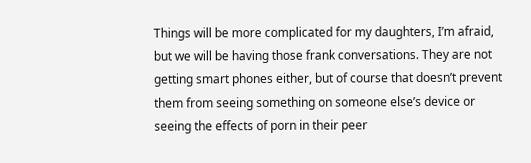Things will be more complicated for my daughters, I’m afraid, but we will be having those frank conversations. They are not getting smart phones either, but of course that doesn’t prevent them from seeing something on someone else’s device or seeing the effects of porn in their peer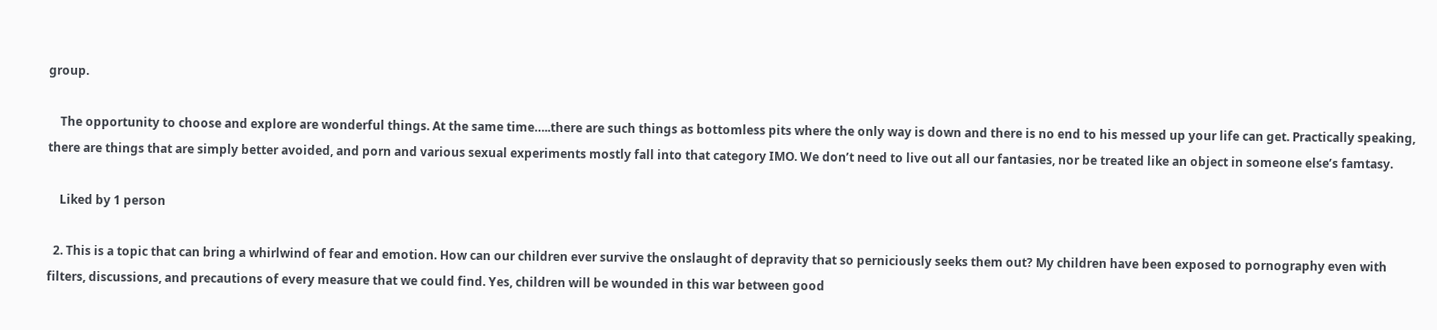group.

    The opportunity to choose and explore are wonderful things. At the same time…..there are such things as bottomless pits where the only way is down and there is no end to his messed up your life can get. Practically speaking, there are things that are simply better avoided, and porn and various sexual experiments mostly fall into that category IMO. We don’t need to live out all our fantasies, nor be treated like an object in someone else’s famtasy.

    Liked by 1 person

  2. This is a topic that can bring a whirlwind of fear and emotion. How can our children ever survive the onslaught of depravity that so perniciously seeks them out? My children have been exposed to pornography even with filters, discussions, and precautions of every measure that we could find. Yes, children will be wounded in this war between good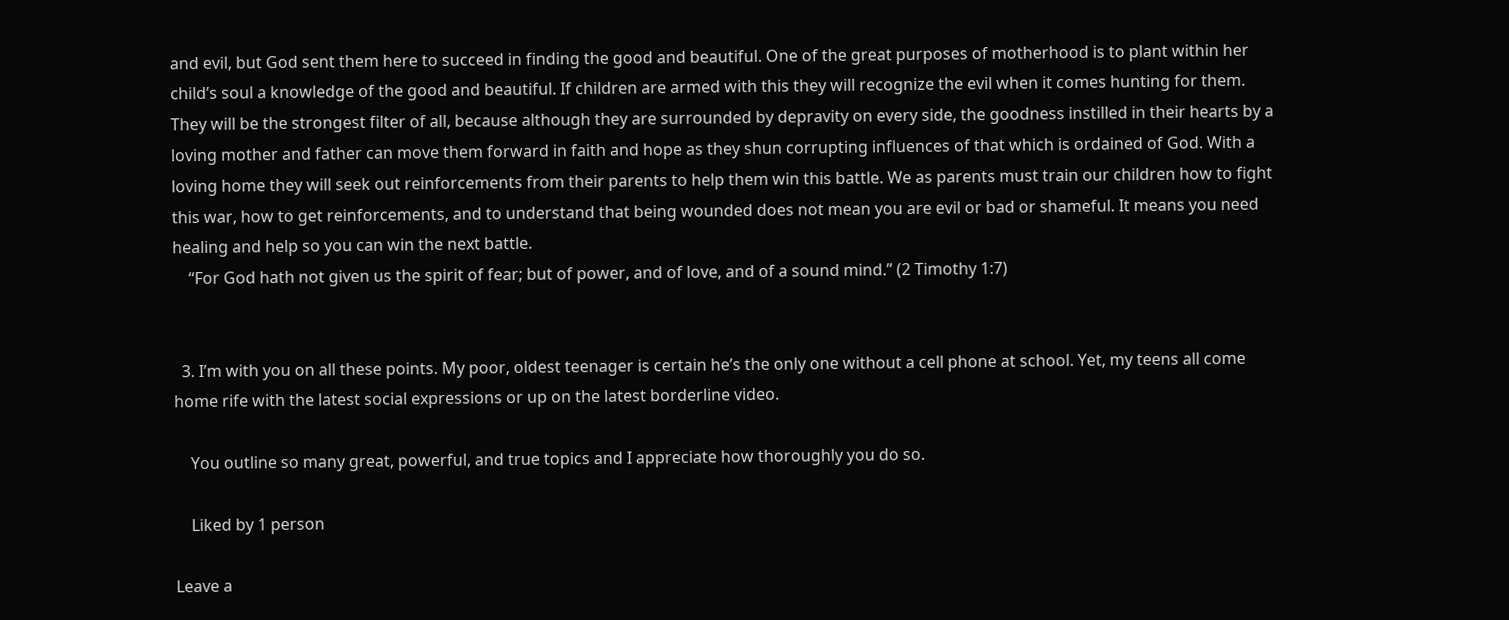and evil, but God sent them here to succeed in finding the good and beautiful. One of the great purposes of motherhood is to plant within her child’s soul a knowledge of the good and beautiful. If children are armed with this they will recognize the evil when it comes hunting for them. They will be the strongest filter of all, because although they are surrounded by depravity on every side, the goodness instilled in their hearts by a loving mother and father can move them forward in faith and hope as they shun corrupting influences of that which is ordained of God. With a loving home they will seek out reinforcements from their parents to help them win this battle. We as parents must train our children how to fight this war, how to get reinforcements, and to understand that being wounded does not mean you are evil or bad or shameful. It means you need healing and help so you can win the next battle.
    “For God hath not given us the spirit of fear; but of power, and of love, and of a sound mind.” (2 Timothy 1:7)


  3. I’m with you on all these points. My poor, oldest teenager is certain he’s the only one without a cell phone at school. Yet, my teens all come home rife with the latest social expressions or up on the latest borderline video.

    You outline so many great, powerful, and true topics and I appreciate how thoroughly you do so.

    Liked by 1 person

Leave a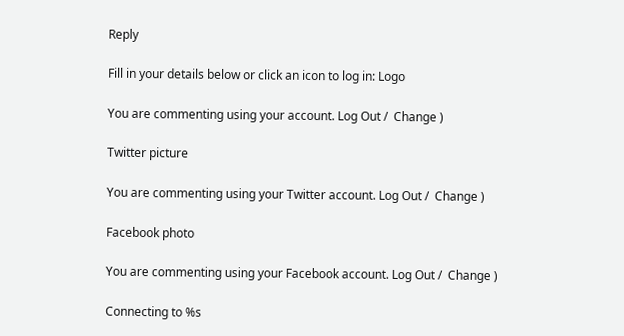Reply

Fill in your details below or click an icon to log in: Logo

You are commenting using your account. Log Out /  Change )

Twitter picture

You are commenting using your Twitter account. Log Out /  Change )

Facebook photo

You are commenting using your Facebook account. Log Out /  Change )

Connecting to %s